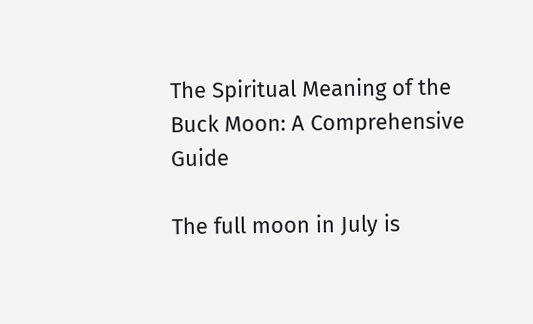The Spiritual Meaning of the Buck Moon: A Comprehensive Guide

The full moon in July is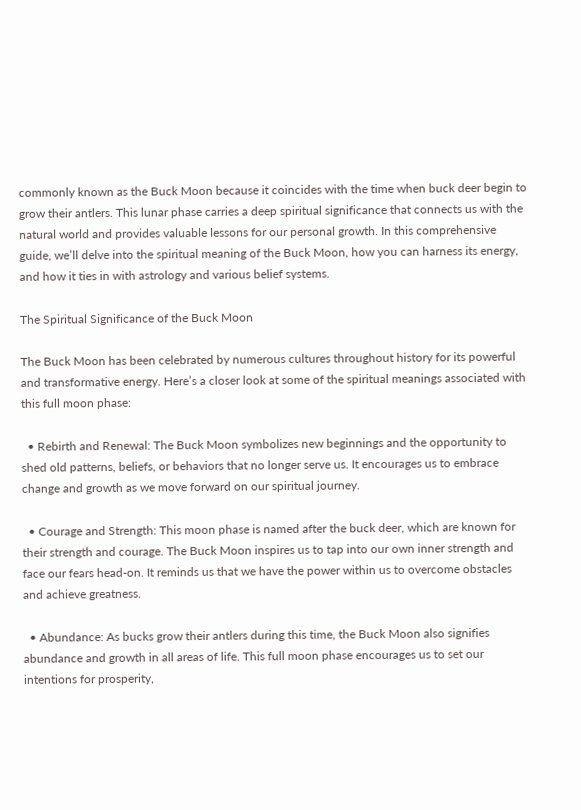commonly known as the Buck Moon because it coincides with the time when buck deer begin to grow their antlers. This lunar phase carries a deep spiritual significance that connects us with the natural world and provides valuable lessons for our personal growth. In this comprehensive guide, we’ll delve into the spiritual meaning of the Buck Moon, how you can harness its energy, and how it ties in with astrology and various belief systems.

The Spiritual Significance of the Buck Moon

The Buck Moon has been celebrated by numerous cultures throughout history for its powerful and transformative energy. Here’s a closer look at some of the spiritual meanings associated with this full moon phase:

  • Rebirth and Renewal: The Buck Moon symbolizes new beginnings and the opportunity to shed old patterns, beliefs, or behaviors that no longer serve us. It encourages us to embrace change and growth as we move forward on our spiritual journey.

  • Courage and Strength: This moon phase is named after the buck deer, which are known for their strength and courage. The Buck Moon inspires us to tap into our own inner strength and face our fears head-on. It reminds us that we have the power within us to overcome obstacles and achieve greatness.

  • Abundance: As bucks grow their antlers during this time, the Buck Moon also signifies abundance and growth in all areas of life. This full moon phase encourages us to set our intentions for prosperity,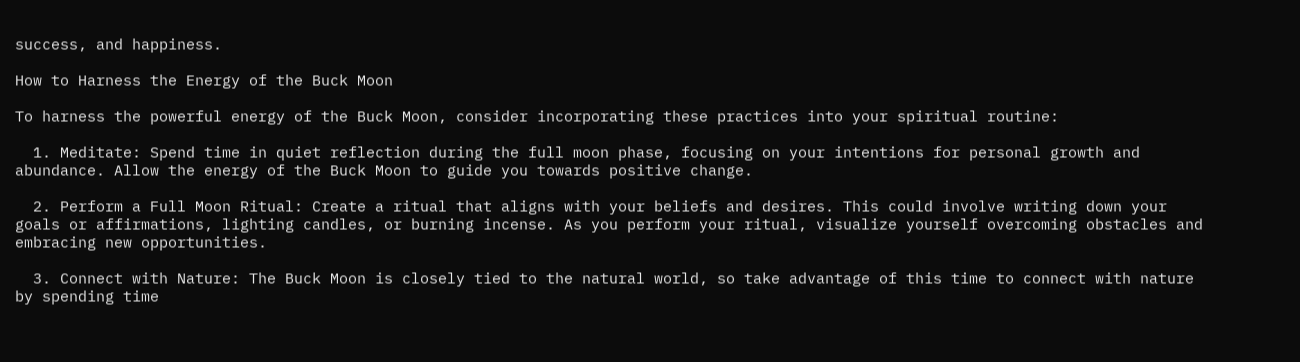success, and happiness.

How to Harness the Energy of the Buck Moon

To harness the powerful energy of the Buck Moon, consider incorporating these practices into your spiritual routine:

  1. Meditate: Spend time in quiet reflection during the full moon phase, focusing on your intentions for personal growth and abundance. Allow the energy of the Buck Moon to guide you towards positive change.

  2. Perform a Full Moon Ritual: Create a ritual that aligns with your beliefs and desires. This could involve writing down your goals or affirmations, lighting candles, or burning incense. As you perform your ritual, visualize yourself overcoming obstacles and embracing new opportunities.

  3. Connect with Nature: The Buck Moon is closely tied to the natural world, so take advantage of this time to connect with nature by spending time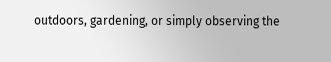outdoors, gardening, or simply observing the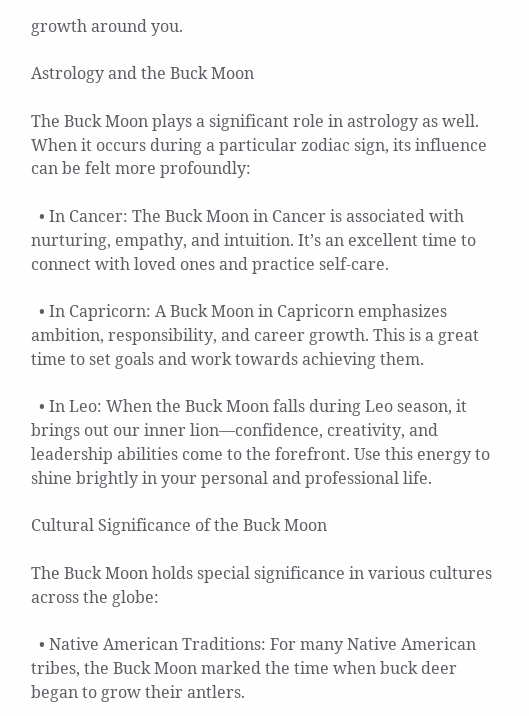growth around you.

Astrology and the Buck Moon

The Buck Moon plays a significant role in astrology as well. When it occurs during a particular zodiac sign, its influence can be felt more profoundly:

  • In Cancer: The Buck Moon in Cancer is associated with nurturing, empathy, and intuition. It’s an excellent time to connect with loved ones and practice self-care.

  • In Capricorn: A Buck Moon in Capricorn emphasizes ambition, responsibility, and career growth. This is a great time to set goals and work towards achieving them.

  • In Leo: When the Buck Moon falls during Leo season, it brings out our inner lion—confidence, creativity, and leadership abilities come to the forefront. Use this energy to shine brightly in your personal and professional life.

Cultural Significance of the Buck Moon

The Buck Moon holds special significance in various cultures across the globe:

  • Native American Traditions: For many Native American tribes, the Buck Moon marked the time when buck deer began to grow their antlers.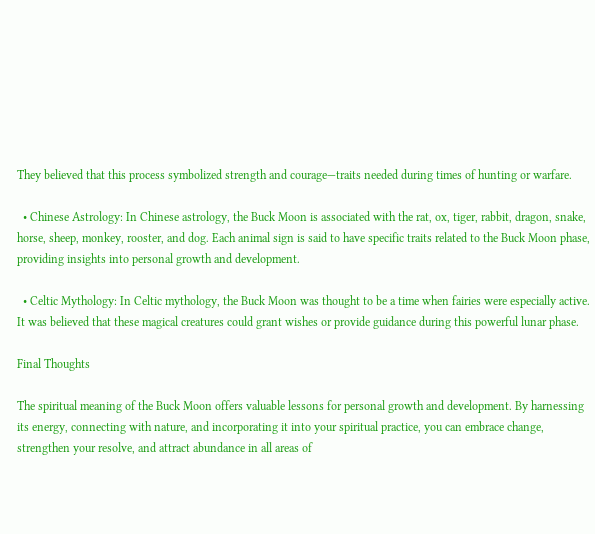They believed that this process symbolized strength and courage—traits needed during times of hunting or warfare.

  • Chinese Astrology: In Chinese astrology, the Buck Moon is associated with the rat, ox, tiger, rabbit, dragon, snake, horse, sheep, monkey, rooster, and dog. Each animal sign is said to have specific traits related to the Buck Moon phase, providing insights into personal growth and development.

  • Celtic Mythology: In Celtic mythology, the Buck Moon was thought to be a time when fairies were especially active. It was believed that these magical creatures could grant wishes or provide guidance during this powerful lunar phase.

Final Thoughts

The spiritual meaning of the Buck Moon offers valuable lessons for personal growth and development. By harnessing its energy, connecting with nature, and incorporating it into your spiritual practice, you can embrace change, strengthen your resolve, and attract abundance in all areas of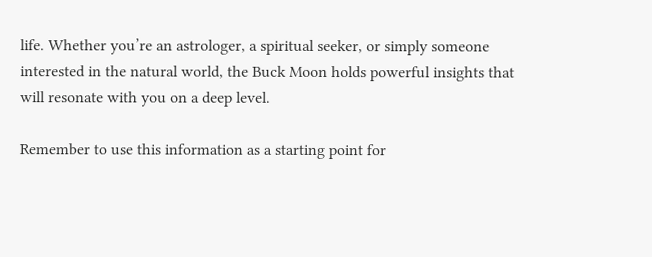life. Whether you’re an astrologer, a spiritual seeker, or simply someone interested in the natural world, the Buck Moon holds powerful insights that will resonate with you on a deep level.

Remember to use this information as a starting point for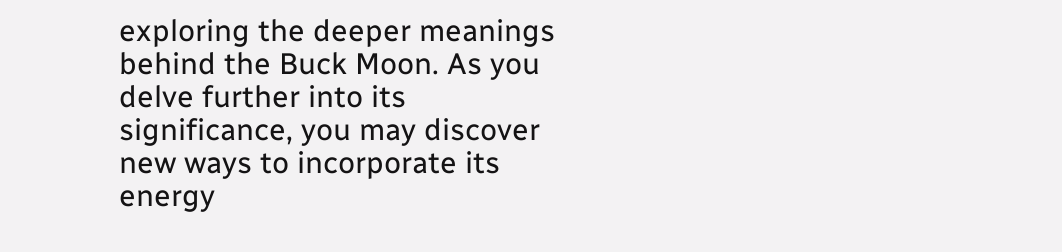exploring the deeper meanings behind the Buck Moon. As you delve further into its significance, you may discover new ways to incorporate its energy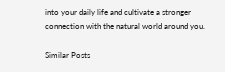into your daily life and cultivate a stronger connection with the natural world around you.

Similar Posts